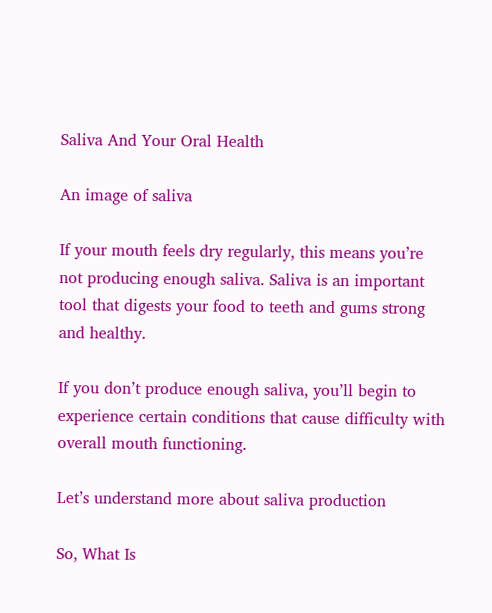Saliva And Your Oral Health

An image of saliva

If your mouth feels dry regularly, this means you’re not producing enough saliva. Saliva is an important tool that digests your food to teeth and gums strong and healthy.

If you don’t produce enough saliva, you’ll begin to experience certain conditions that cause difficulty with overall mouth functioning.

Let’s understand more about saliva production

So, What Is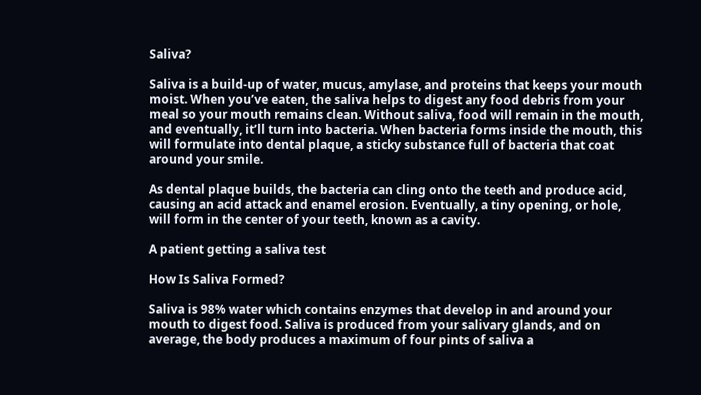Saliva?

Saliva is a build-up of water, mucus, amylase, and proteins that keeps your mouth moist. When you’ve eaten, the saliva helps to digest any food debris from your meal so your mouth remains clean. Without saliva, food will remain in the mouth, and eventually, it’ll turn into bacteria. When bacteria forms inside the mouth, this will formulate into dental plaque, a sticky substance full of bacteria that coat around your smile.

As dental plaque builds, the bacteria can cling onto the teeth and produce acid, causing an acid attack and enamel erosion. Eventually, a tiny opening, or hole, will form in the center of your teeth, known as a cavity.

A patient getting a saliva test

How Is Saliva Formed?

Saliva is 98% water which contains enzymes that develop in and around your mouth to digest food. Saliva is produced from your salivary glands, and on average, the body produces a maximum of four pints of saliva a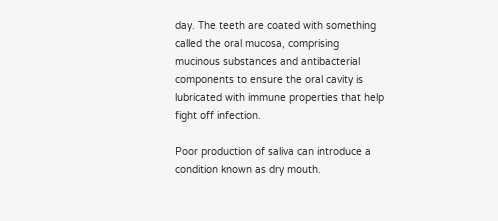day. The teeth are coated with something called the oral mucosa, comprising mucinous substances and antibacterial components to ensure the oral cavity is lubricated with immune properties that help fight off infection.

Poor production of saliva can introduce a condition known as dry mouth.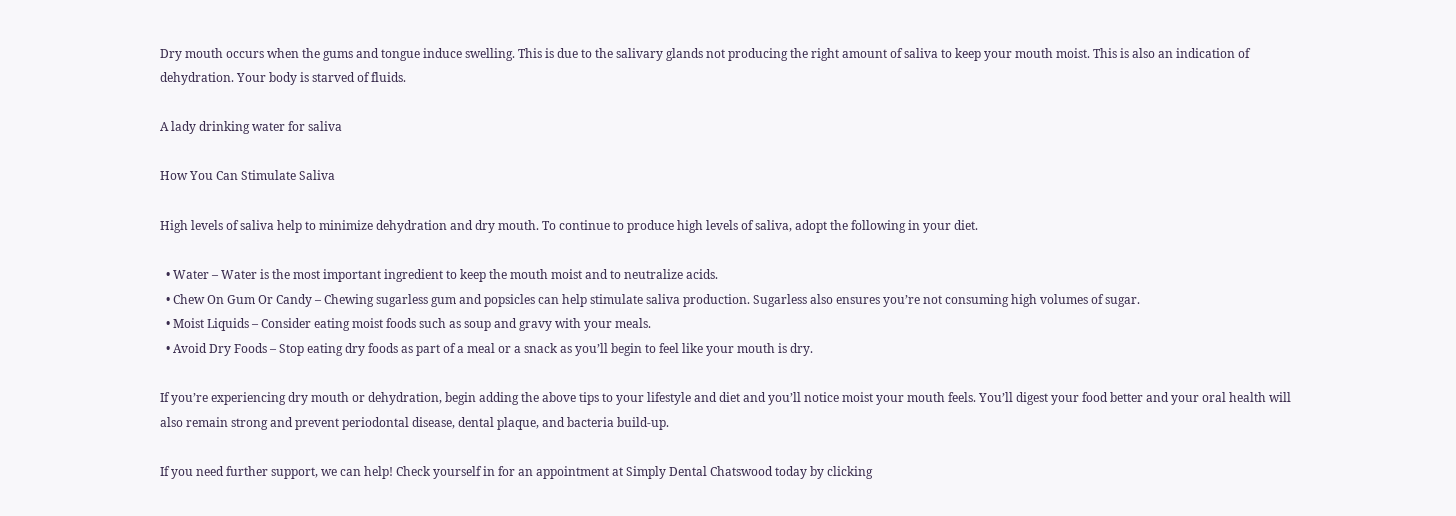Dry mouth occurs when the gums and tongue induce swelling. This is due to the salivary glands not producing the right amount of saliva to keep your mouth moist. This is also an indication of dehydration. Your body is starved of fluids.

A lady drinking water for saliva

How You Can Stimulate Saliva

High levels of saliva help to minimize dehydration and dry mouth. To continue to produce high levels of saliva, adopt the following in your diet.

  • Water – Water is the most important ingredient to keep the mouth moist and to neutralize acids.
  • Chew On Gum Or Candy – Chewing sugarless gum and popsicles can help stimulate saliva production. Sugarless also ensures you’re not consuming high volumes of sugar.
  • Moist Liquids – Consider eating moist foods such as soup and gravy with your meals.
  • Avoid Dry Foods – Stop eating dry foods as part of a meal or a snack as you’ll begin to feel like your mouth is dry.

If you’re experiencing dry mouth or dehydration, begin adding the above tips to your lifestyle and diet and you’ll notice moist your mouth feels. You’ll digest your food better and your oral health will also remain strong and prevent periodontal disease, dental plaque, and bacteria build-up.

If you need further support, we can help! Check yourself in for an appointment at Simply Dental Chatswood today by clicking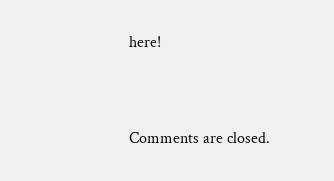here!


Comments are closed.